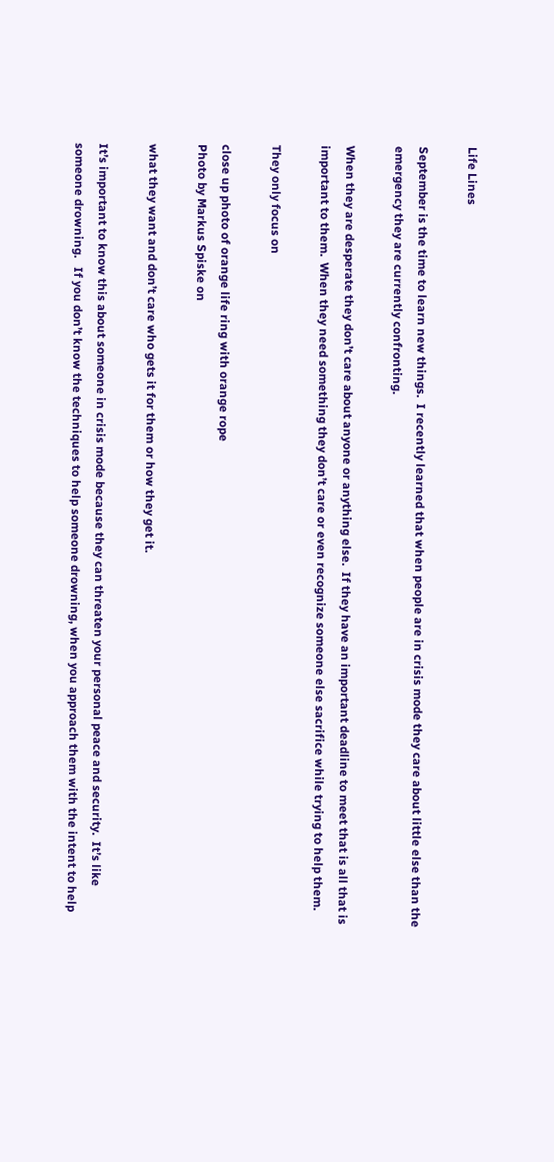Life Lines

September is the time to learn new things.  I recently learned that when people are in crisis mode they care about little else than the emergency they are currently confronting.

When they are desperate they don’t care about anyone or anything else.  If they have an important deadline to meet that is all that is important to them.  When they need something they don’t care or even recognize someone else sacrifice while trying to help them.

They only focus on

close up photo of orange life ring with orange rope
Photo by Markus Spiske on

what they want and don’t care who gets it for them or how they get it.

It’s important to know this about someone in crisis mode because they can threaten your personal peace and security.  It’s like someone drowning.   If you don’t know the techniques to help someone drowning, when you approach them with the intent to help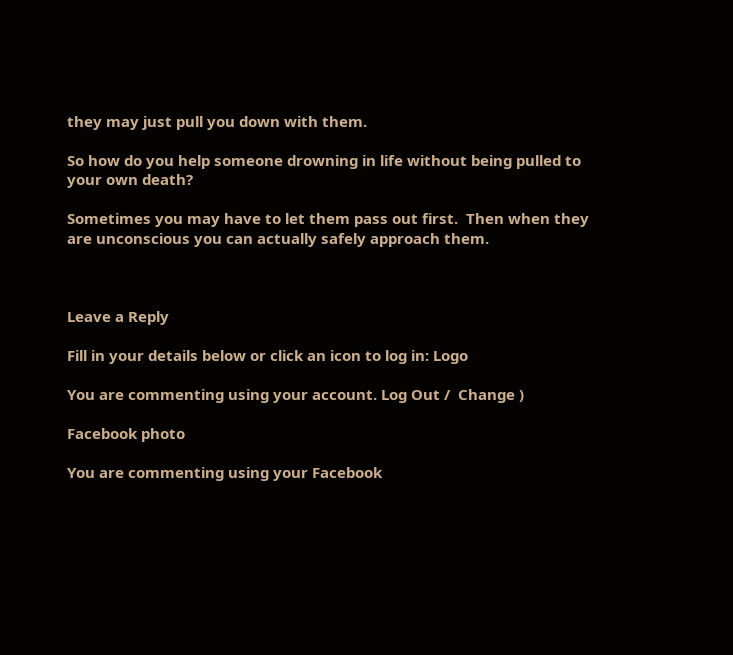they may just pull you down with them.

So how do you help someone drowning in life without being pulled to your own death?

Sometimes you may have to let them pass out first.  Then when they are unconscious you can actually safely approach them.



Leave a Reply

Fill in your details below or click an icon to log in: Logo

You are commenting using your account. Log Out /  Change )

Facebook photo

You are commenting using your Facebook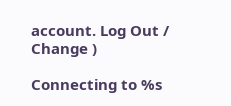account. Log Out /  Change )

Connecting to %s